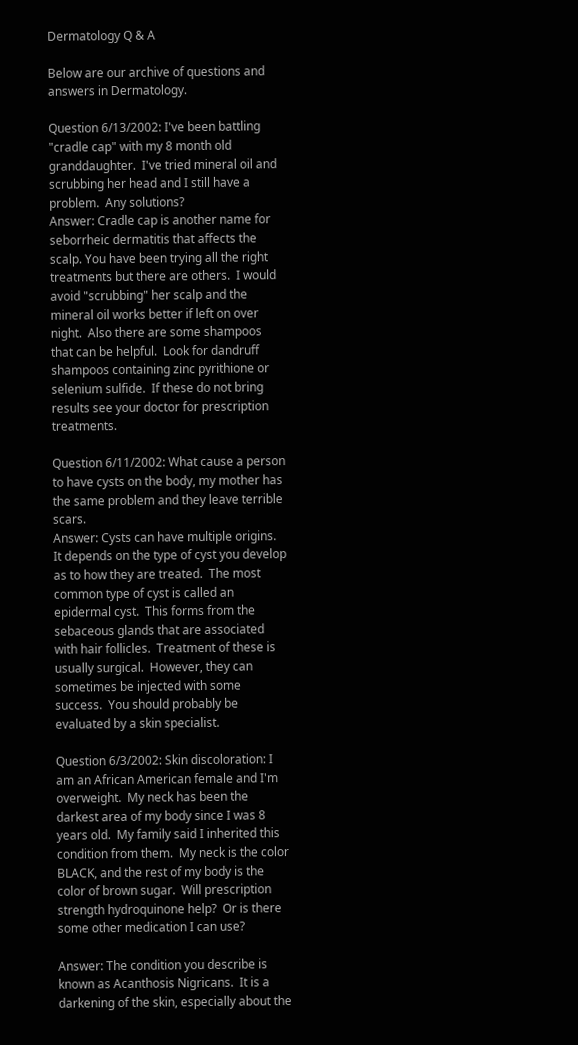Dermatology Q & A

Below are our archive of questions and answers in Dermatology.

Question 6/13/2002: I've been battling "cradle cap" with my 8 month old granddaughter.  I've tried mineral oil and scrubbing her head and I still have a problem.  Any solutions?
Answer: Cradle cap is another name for seborrheic dermatitis that affects the scalp. You have been trying all the right treatments but there are others.  I would avoid "scrubbing" her scalp and the mineral oil works better if left on over night.  Also there are some shampoos that can be helpful.  Look for dandruff shampoos containing zinc pyrithione or selenium sulfide.  If these do not bring results see your doctor for prescription treatments.

Question 6/11/2002: What cause a person to have cysts on the body, my mother has the same problem and they leave terrible scars.
Answer: Cysts can have multiple origins.  It depends on the type of cyst you develop as to how they are treated.  The most common type of cyst is called an epidermal cyst.  This forms from the sebaceous glands that are associated with hair follicles.  Treatment of these is usually surgical.  However, they can sometimes be injected with some success.  You should probably be evaluated by a skin specialist.

Question 6/3/2002: Skin discoloration: I am an African American female and I'm overweight.  My neck has been the darkest area of my body since I was 8 years old.  My family said I inherited this condition from them.  My neck is the color BLACK, and the rest of my body is the color of brown sugar.  Will prescription strength hydroquinone help?  Or is there some other medication I can use?

Answer: The condition you describe is known as Acanthosis Nigricans.  It is a darkening of the skin, especially about the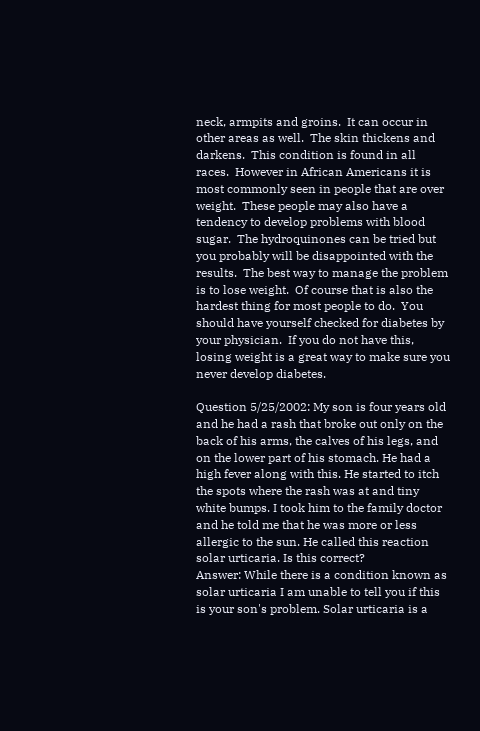neck, armpits and groins.  It can occur in other areas as well.  The skin thickens and darkens.  This condition is found in all races.  However in African Americans it is most commonly seen in people that are over weight.  These people may also have a tendency to develop problems with blood sugar.  The hydroquinones can be tried but you probably will be disappointed with the results.  The best way to manage the problem is to lose weight.  Of course that is also the hardest thing for most people to do.  You should have yourself checked for diabetes by your physician.  If you do not have this, losing weight is a great way to make sure you never develop diabetes.

Question 5/25/2002: My son is four years old and he had a rash that broke out only on the back of his arms, the calves of his legs, and on the lower part of his stomach. He had a high fever along with this. He started to itch the spots where the rash was at and tiny white bumps. I took him to the family doctor and he told me that he was more or less allergic to the sun. He called this reaction solar urticaria. Is this correct?
Answer: While there is a condition known as solar urticaria I am unable to tell you if this is your son's problem. Solar urticaria is a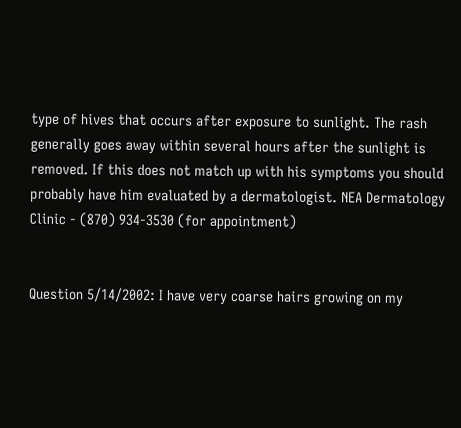type of hives that occurs after exposure to sunlight. The rash generally goes away within several hours after the sunlight is removed. If this does not match up with his symptoms you should probably have him evaluated by a dermatologist. NEA Dermatology Clinic - (870) 934-3530 (for appointment)


Question 5/14/2002: I have very coarse hairs growing on my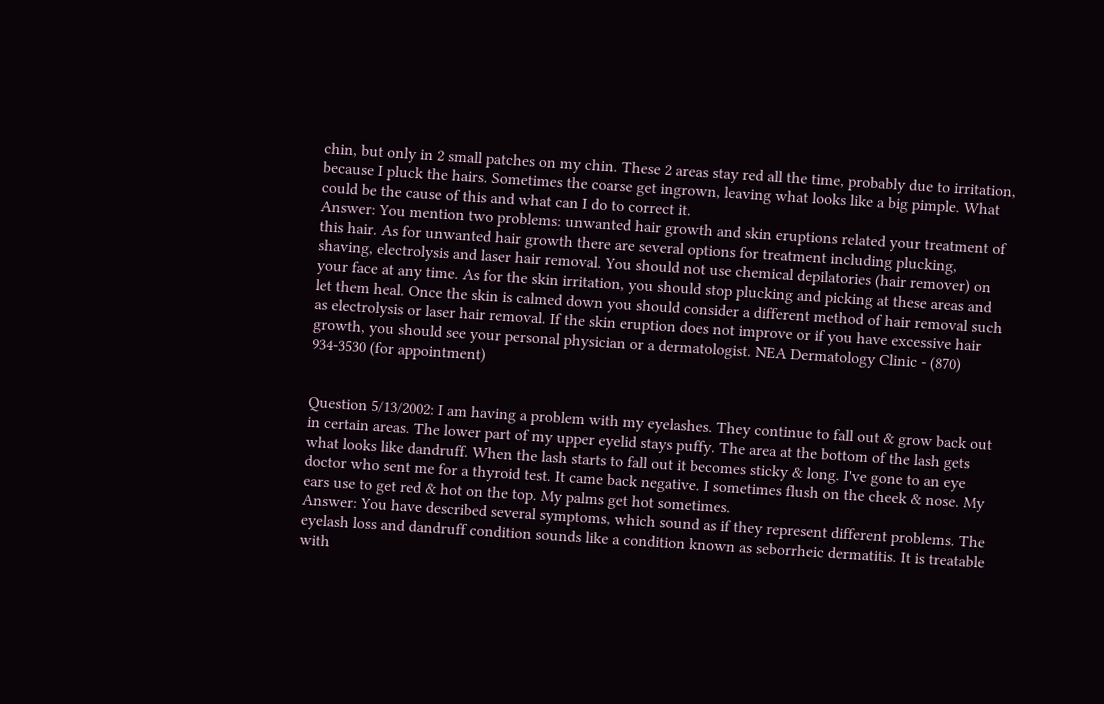chin, but only in 2 small patches on my chin. These 2 areas stay red all the time, probably due to irritation, because I pluck the hairs. Sometimes the coarse get ingrown, leaving what looks like a big pimple. What could be the cause of this and what can I do to correct it.
Answer: You mention two problems: unwanted hair growth and skin eruptions related your treatment of this hair. As for unwanted hair growth there are several options for treatment including plucking, shaving, electrolysis and laser hair removal. You should not use chemical depilatories (hair remover) on your face at any time. As for the skin irritation, you should stop plucking and picking at these areas and let them heal. Once the skin is calmed down you should consider a different method of hair removal such as electrolysis or laser hair removal. If the skin eruption does not improve or if you have excessive hair growth, you should see your personal physician or a dermatologist. NEA Dermatology Clinic - (870) 934-3530 (for appointment)


Question 5/13/2002: I am having a problem with my eyelashes. They continue to fall out & grow back out in certain areas. The lower part of my upper eyelid stays puffy. The area at the bottom of the lash gets what looks like dandruff. When the lash starts to fall out it becomes sticky & long. I've gone to an eye doctor who sent me for a thyroid test. It came back negative. I sometimes flush on the cheek & nose. My ears use to get red & hot on the top. My palms get hot sometimes.
Answer: You have described several symptoms, which sound as if they represent different problems. The eyelash loss and dandruff condition sounds like a condition known as seborrheic dermatitis. It is treatable with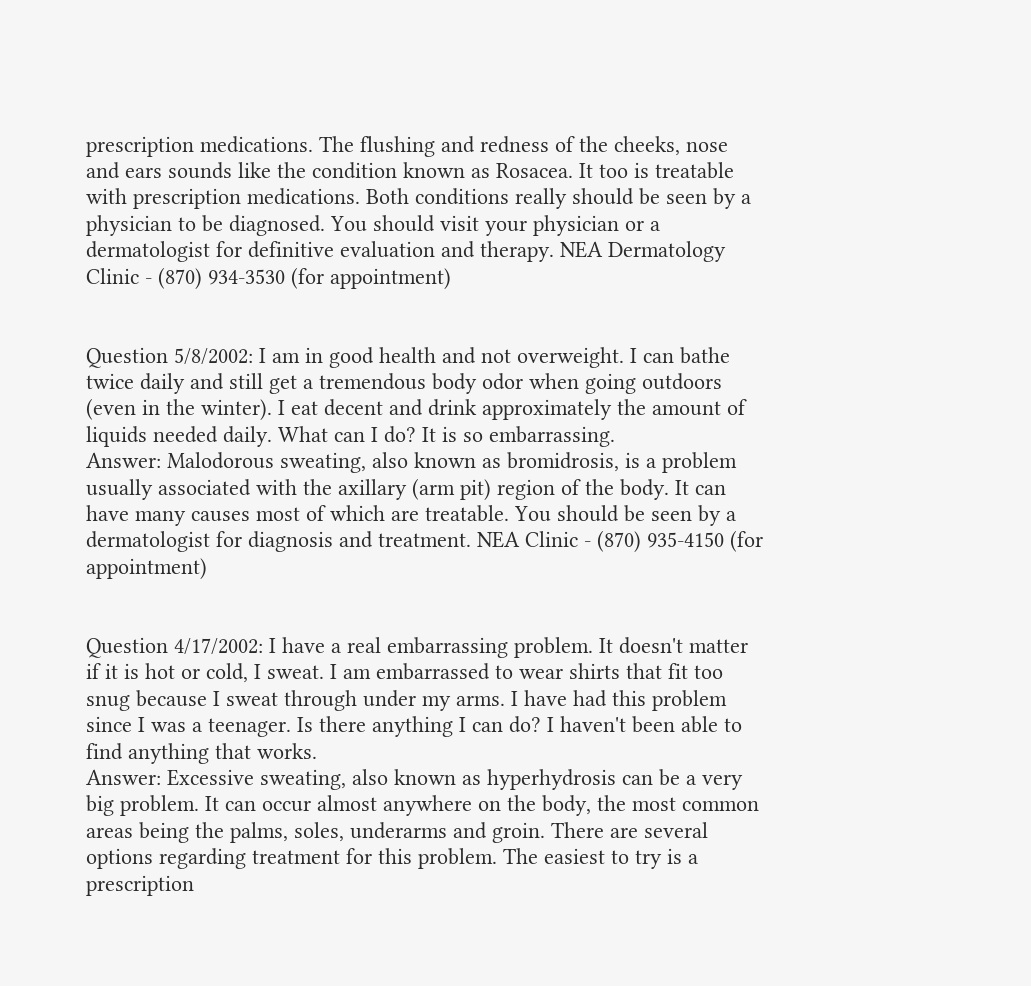prescription medications. The flushing and redness of the cheeks, nose and ears sounds like the condition known as Rosacea. It too is treatable with prescription medications. Both conditions really should be seen by a physician to be diagnosed. You should visit your physician or a dermatologist for definitive evaluation and therapy. NEA Dermatology Clinic - (870) 934-3530 (for appointment)


Question 5/8/2002: I am in good health and not overweight. I can bathe twice daily and still get a tremendous body odor when going outdoors (even in the winter). I eat decent and drink approximately the amount of liquids needed daily. What can I do? It is so embarrassing.
Answer: Malodorous sweating, also known as bromidrosis, is a problem usually associated with the axillary (arm pit) region of the body. It can have many causes most of which are treatable. You should be seen by a dermatologist for diagnosis and treatment. NEA Clinic - (870) 935-4150 (for appointment)


Question 4/17/2002: I have a real embarrassing problem. It doesn't matter if it is hot or cold, I sweat. I am embarrassed to wear shirts that fit too snug because I sweat through under my arms. I have had this problem since I was a teenager. Is there anything I can do? I haven't been able to find anything that works.
Answer: Excessive sweating, also known as hyperhydrosis can be a very big problem. It can occur almost anywhere on the body, the most common areas being the palms, soles, underarms and groin. There are several options regarding treatment for this problem. The easiest to try is a prescription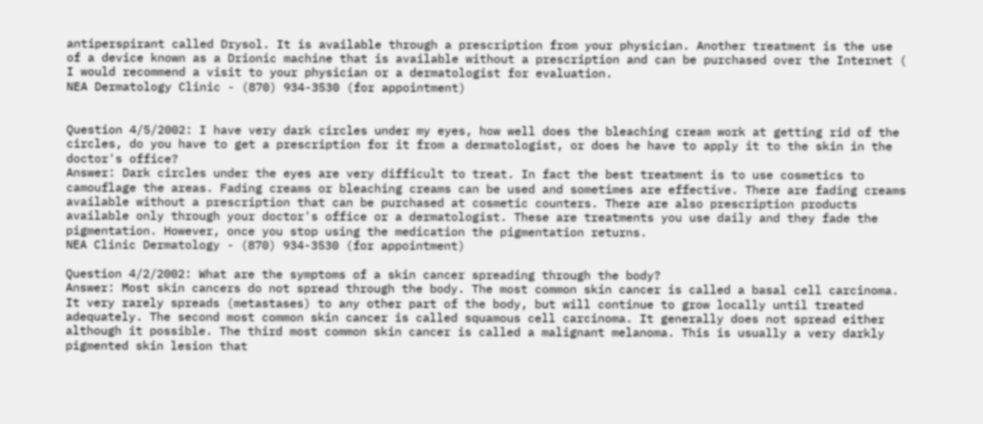antiperspirant called Drysol. It is available through a prescription from your physician. Another treatment is the use of a device known as a Drionic machine that is available without a prescription and can be purchased over the Internet ( I would recommend a visit to your physician or a dermatologist for evaluation.
NEA Dermatology Clinic - (870) 934-3530 (for appointment)


Question 4/5/2002: I have very dark circles under my eyes, how well does the bleaching cream work at getting rid of the circles, do you have to get a prescription for it from a dermatologist, or does he have to apply it to the skin in the doctor's office?
Answer: Dark circles under the eyes are very difficult to treat. In fact the best treatment is to use cosmetics to camouflage the areas. Fading creams or bleaching creams can be used and sometimes are effective. There are fading creams available without a prescription that can be purchased at cosmetic counters. There are also prescription products available only through your doctor's office or a dermatologist. These are treatments you use daily and they fade the pigmentation. However, once you stop using the medication the pigmentation returns.
NEA Clinic Dermatology - (870) 934-3530 (for appointment)

Question 4/2/2002: What are the symptoms of a skin cancer spreading through the body?
Answer: Most skin cancers do not spread through the body. The most common skin cancer is called a basal cell carcinoma. It very rarely spreads (metastases) to any other part of the body, but will continue to grow locally until treated adequately. The second most common skin cancer is called squamous cell carcinoma. It generally does not spread either although it possible. The third most common skin cancer is called a malignant melanoma. This is usually a very darkly pigmented skin lesion that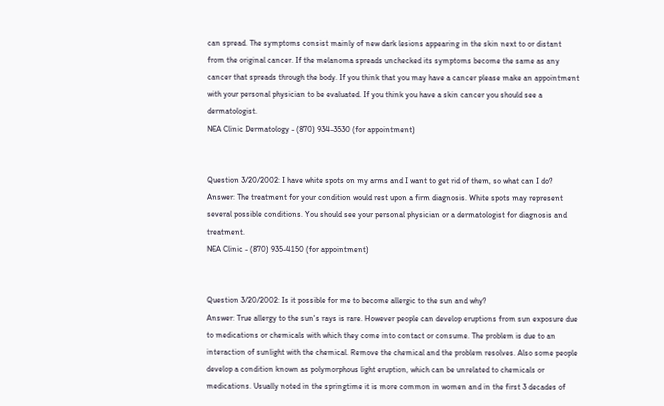can spread. The symptoms consist mainly of new dark lesions appearing in the skin next to or distant from the original cancer. If the melanoma spreads unchecked its symptoms become the same as any cancer that spreads through the body. If you think that you may have a cancer please make an appointment with your personal physician to be evaluated. If you think you have a skin cancer you should see a dermatologist.
NEA Clinic Dermatology - (870) 934-3530 (for appointment)


Question 3/20/2002: I have white spots on my arms and I want to get rid of them, so what can I do?
Answer: The treatment for your condition would rest upon a firm diagnosis. White spots may represent several possible conditions. You should see your personal physician or a dermatologist for diagnosis and treatment.
NEA Clinic - (870) 935-4150 (for appointment)


Question 3/20/2002: Is it possible for me to become allergic to the sun and why?
Answer: True allergy to the sun's rays is rare. However people can develop eruptions from sun exposure due to medications or chemicals with which they come into contact or consume. The problem is due to an interaction of sunlight with the chemical. Remove the chemical and the problem resolves. Also some people develop a condition known as polymorphous light eruption, which can be unrelated to chemicals or medications. Usually noted in the springtime it is more common in women and in the first 3 decades of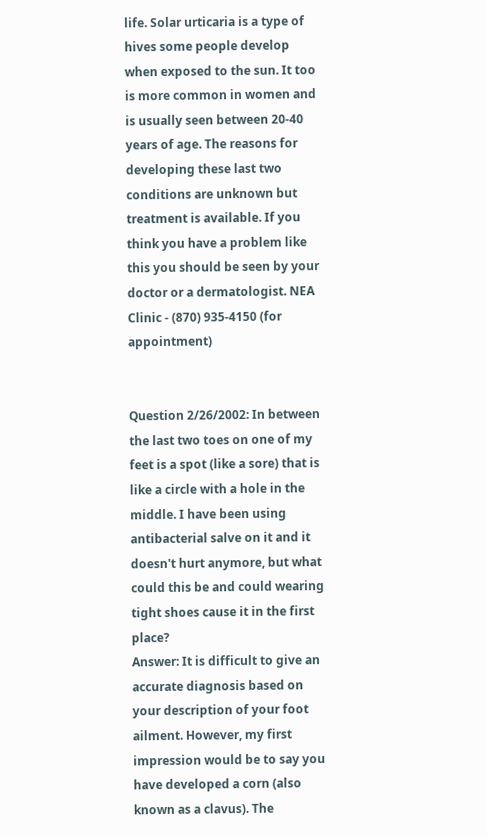life. Solar urticaria is a type of hives some people develop when exposed to the sun. It too is more common in women and is usually seen between 20-40 years of age. The reasons for developing these last two conditions are unknown but treatment is available. If you think you have a problem like this you should be seen by your doctor or a dermatologist. NEA Clinic - (870) 935-4150 (for appointment)


Question 2/26/2002: In between the last two toes on one of my feet is a spot (like a sore) that is like a circle with a hole in the middle. I have been using antibacterial salve on it and it doesn't hurt anymore, but what could this be and could wearing tight shoes cause it in the first place?
Answer: It is difficult to give an accurate diagnosis based on your description of your foot ailment. However, my first impression would be to say you have developed a corn (also known as a clavus). The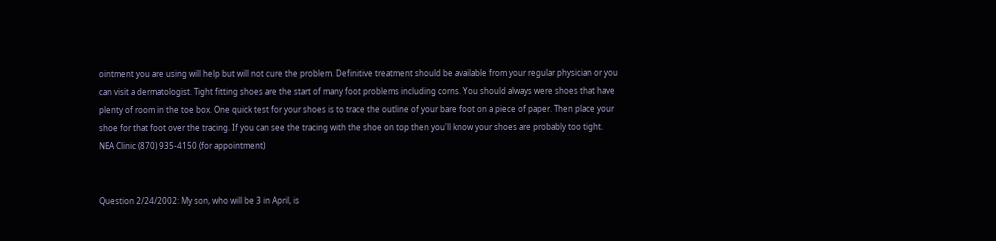ointment you are using will help but will not cure the problem. Definitive treatment should be available from your regular physician or you can visit a dermatologist. Tight fitting shoes are the start of many foot problems including corns. You should always were shoes that have plenty of room in the toe box. One quick test for your shoes is to trace the outline of your bare foot on a piece of paper. Then place your shoe for that foot over the tracing. If you can see the tracing with the shoe on top then you'll know your shoes are probably too tight.
NEA Clinic (870) 935-4150 (for appointment)


Question 2/24/2002: My son, who will be 3 in April, is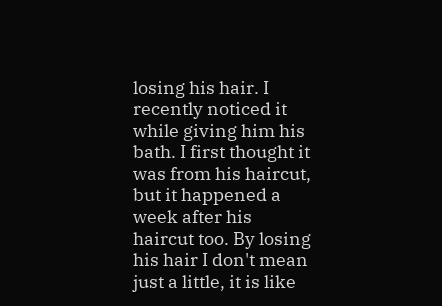losing his hair. I recently noticed it while giving him his bath. I first thought it was from his haircut, but it happened a week after his haircut too. By losing his hair I don't mean just a little, it is like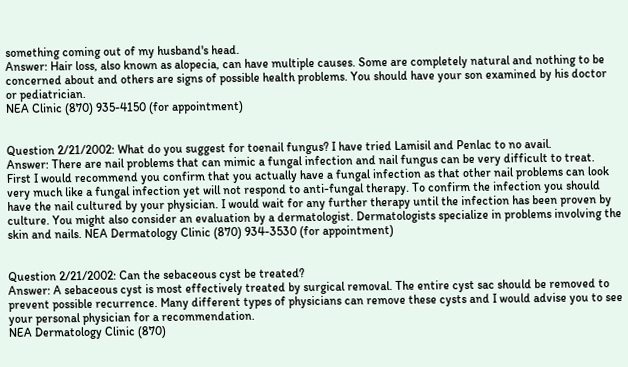something coming out of my husband's head.
Answer: Hair loss, also known as alopecia, can have multiple causes. Some are completely natural and nothing to be concerned about and others are signs of possible health problems. You should have your son examined by his doctor or pediatrician.
NEA Clinic (870) 935-4150 (for appointment)


Question 2/21/2002: What do you suggest for toenail fungus? I have tried Lamisil and Penlac to no avail.
Answer: There are nail problems that can mimic a fungal infection and nail fungus can be very difficult to treat. First I would recommend you confirm that you actually have a fungal infection as that other nail problems can look very much like a fungal infection yet will not respond to anti-fungal therapy. To confirm the infection you should have the nail cultured by your physician. I would wait for any further therapy until the infection has been proven by culture. You might also consider an evaluation by a dermatologist. Dermatologists specialize in problems involving the skin and nails. NEA Dermatology Clinic (870) 934-3530 (for appointment)


Question 2/21/2002: Can the sebaceous cyst be treated?
Answer: A sebaceous cyst is most effectively treated by surgical removal. The entire cyst sac should be removed to prevent possible recurrence. Many different types of physicians can remove these cysts and I would advise you to see your personal physician for a recommendation.
NEA Dermatology Clinic (870)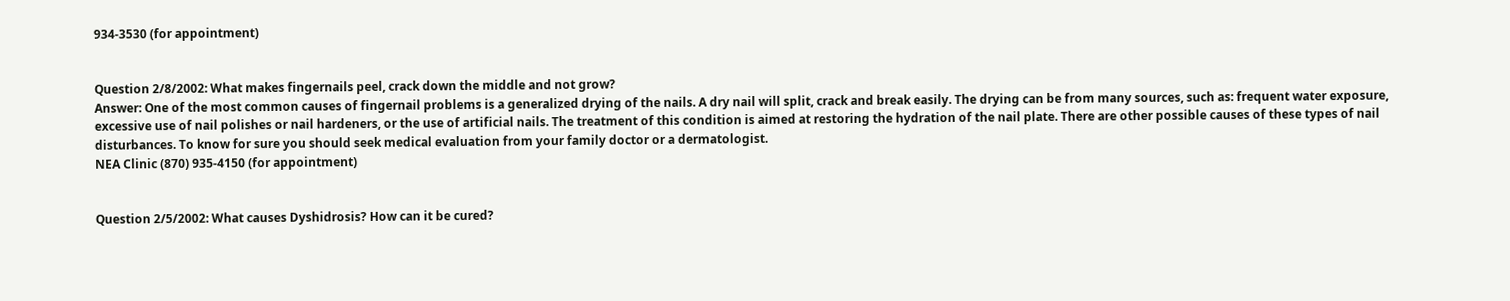934-3530 (for appointment)


Question 2/8/2002: What makes fingernails peel, crack down the middle and not grow?
Answer: One of the most common causes of fingernail problems is a generalized drying of the nails. A dry nail will split, crack and break easily. The drying can be from many sources, such as: frequent water exposure, excessive use of nail polishes or nail hardeners, or the use of artificial nails. The treatment of this condition is aimed at restoring the hydration of the nail plate. There are other possible causes of these types of nail disturbances. To know for sure you should seek medical evaluation from your family doctor or a dermatologist.
NEA Clinic (870) 935-4150 (for appointment)


Question 2/5/2002: What causes Dyshidrosis? How can it be cured?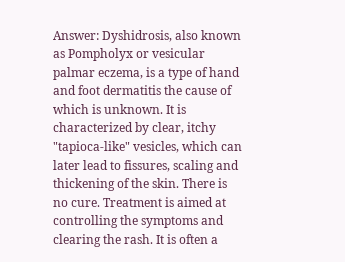Answer: Dyshidrosis, also known as Pompholyx or vesicular palmar eczema, is a type of hand and foot dermatitis the cause of which is unknown. It is characterized by clear, itchy "tapioca-like" vesicles, which can later lead to fissures, scaling and thickening of the skin. There is no cure. Treatment is aimed at controlling the symptoms and clearing the rash. It is often a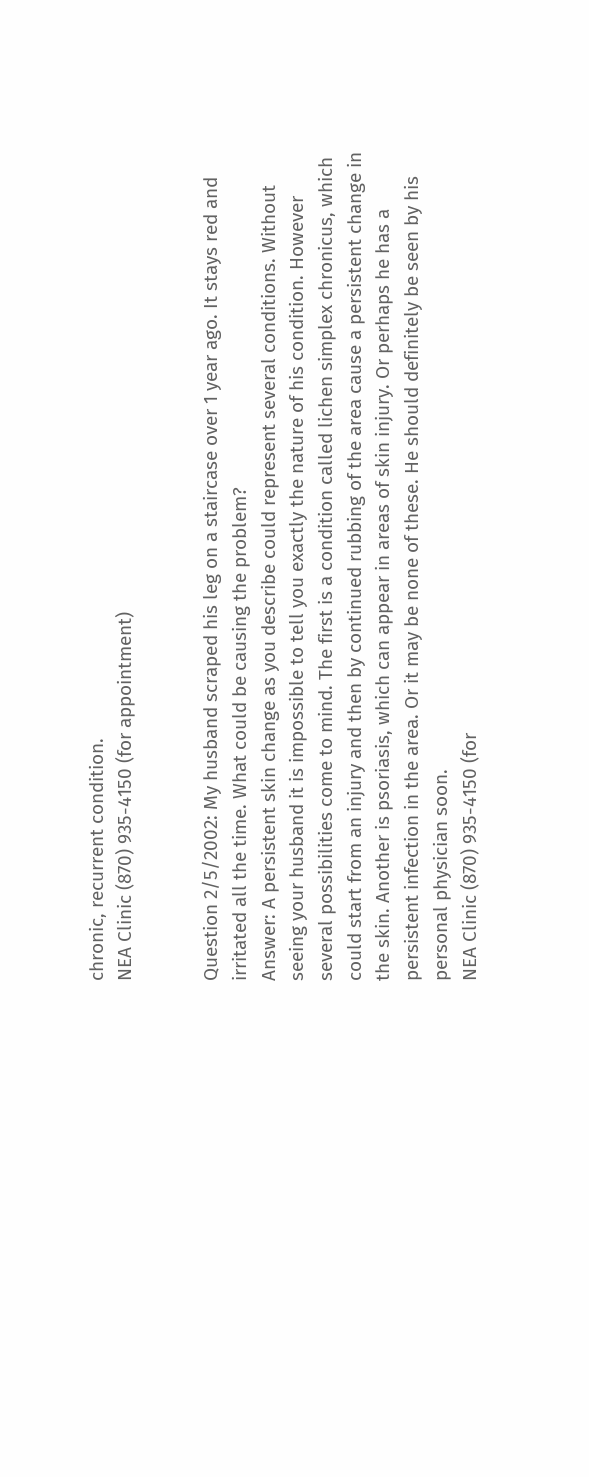chronic, recurrent condition.
NEA Clinic (870) 935-4150 (for appointment)


Question 2/5/2002: My husband scraped his leg on a staircase over 1 year ago. It stays red and irritated all the time. What could be causing the problem?
Answer: A persistent skin change as you describe could represent several conditions. Without seeing your husband it is impossible to tell you exactly the nature of his condition. However several possibilities come to mind. The first is a condition called lichen simplex chronicus, which could start from an injury and then by continued rubbing of the area cause a persistent change in the skin. Another is psoriasis, which can appear in areas of skin injury. Or perhaps he has a persistent infection in the area. Or it may be none of these. He should definitely be seen by his personal physician soon.
NEA Clinic (870) 935-4150 (for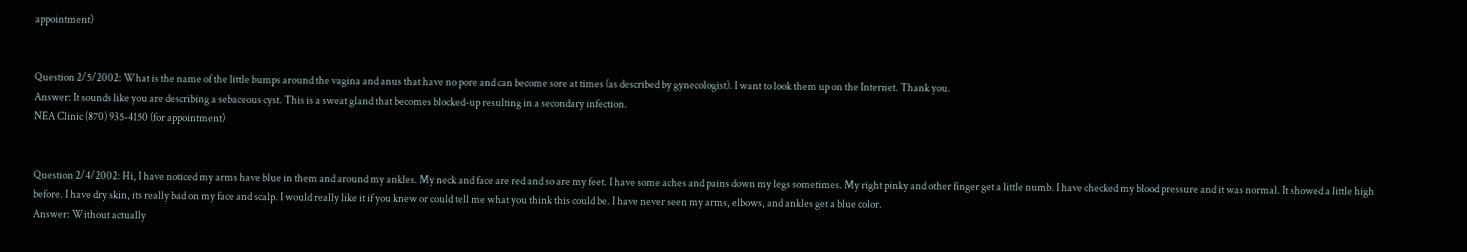appointment)


Question 2/5/2002: What is the name of the little bumps around the vagina and anus that have no pore and can become sore at times (as described by gynecologist). I want to look them up on the Internet. Thank you.
Answer: It sounds like you are describing a sebaceous cyst. This is a sweat gland that becomes blocked-up resulting in a secondary infection.
NEA Clinic (870) 935-4150 (for appointment)


Question 2/4/2002: Hi, I have noticed my arms have blue in them and around my ankles. My neck and face are red and so are my feet. I have some aches and pains down my legs sometimes. My right pinky and other finger get a little numb. I have checked my blood pressure and it was normal. It showed a little high before. I have dry skin, its really bad on my face and scalp. I would really like it if you knew or could tell me what you think this could be. I have never seen my arms, elbows, and ankles get a blue color.
Answer: Without actually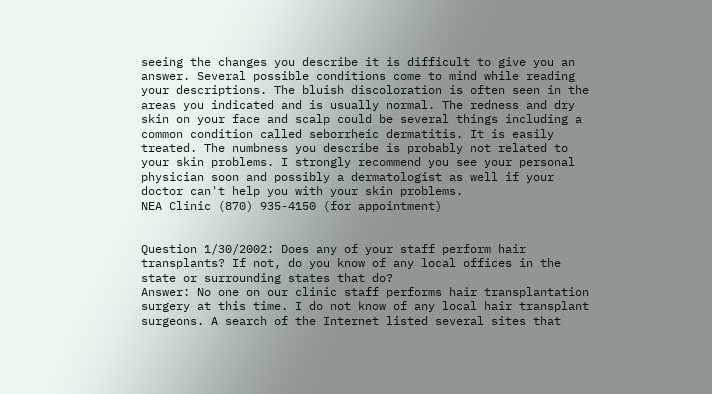seeing the changes you describe it is difficult to give you an answer. Several possible conditions come to mind while reading your descriptions. The bluish discoloration is often seen in the areas you indicated and is usually normal. The redness and dry skin on your face and scalp could be several things including a common condition called seborrheic dermatitis. It is easily treated. The numbness you describe is probably not related to your skin problems. I strongly recommend you see your personal physician soon and possibly a dermatologist as well if your doctor can't help you with your skin problems.
NEA Clinic (870) 935-4150 (for appointment)


Question 1/30/2002: Does any of your staff perform hair transplants? If not, do you know of any local offices in the state or surrounding states that do?
Answer: No one on our clinic staff performs hair transplantation surgery at this time. I do not know of any local hair transplant surgeons. A search of the Internet listed several sites that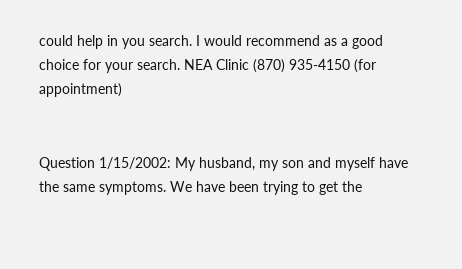could help in you search. I would recommend as a good choice for your search. NEA Clinic (870) 935-4150 (for appointment)


Question 1/15/2002: My husband, my son and myself have the same symptoms. We have been trying to get the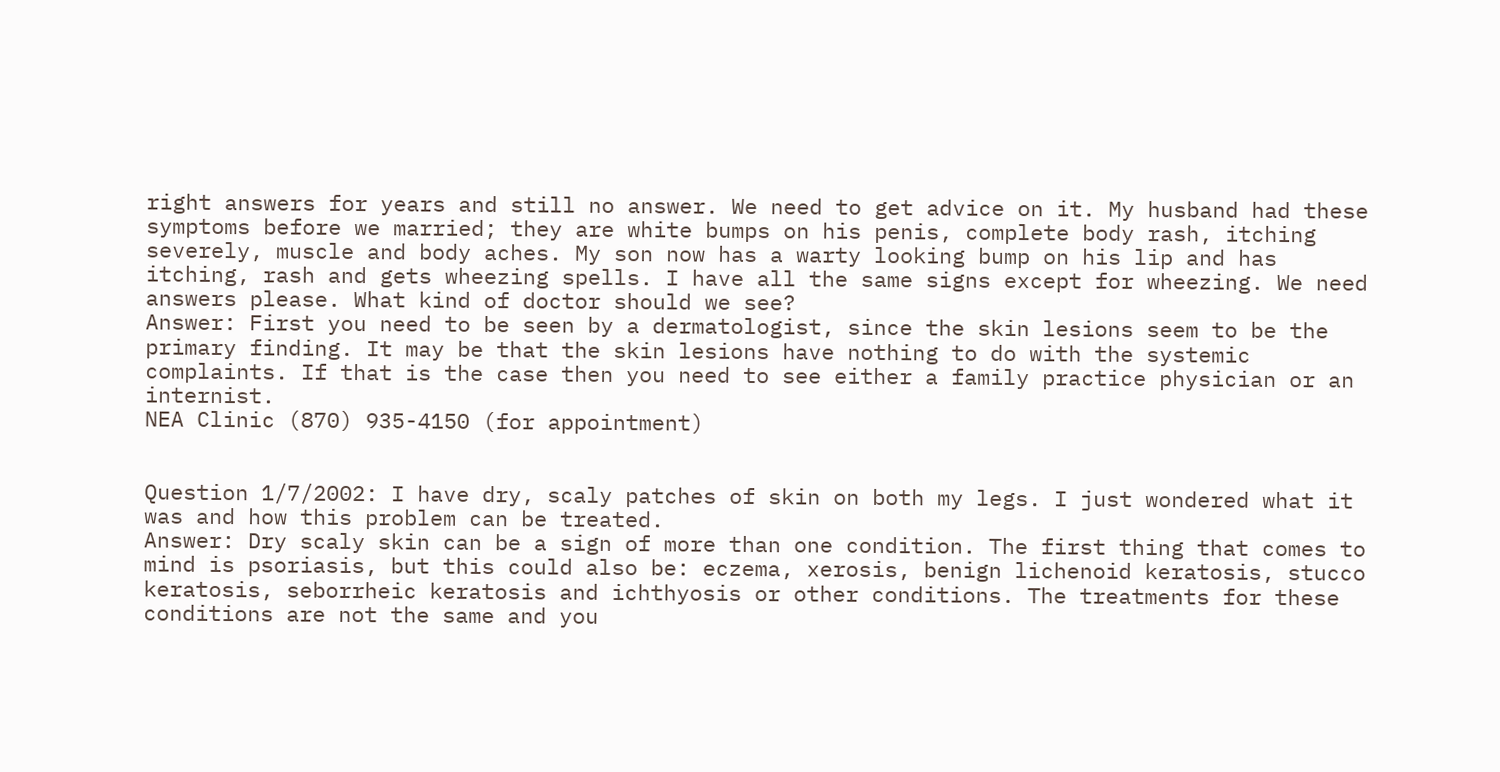right answers for years and still no answer. We need to get advice on it. My husband had these symptoms before we married; they are white bumps on his penis, complete body rash, itching severely, muscle and body aches. My son now has a warty looking bump on his lip and has itching, rash and gets wheezing spells. I have all the same signs except for wheezing. We need answers please. What kind of doctor should we see?
Answer: First you need to be seen by a dermatologist, since the skin lesions seem to be the primary finding. It may be that the skin lesions have nothing to do with the systemic complaints. If that is the case then you need to see either a family practice physician or an internist.
NEA Clinic (870) 935-4150 (for appointment)


Question 1/7/2002: I have dry, scaly patches of skin on both my legs. I just wondered what it was and how this problem can be treated.
Answer: Dry scaly skin can be a sign of more than one condition. The first thing that comes to mind is psoriasis, but this could also be: eczema, xerosis, benign lichenoid keratosis, stucco keratosis, seborrheic keratosis and ichthyosis or other conditions. The treatments for these conditions are not the same and you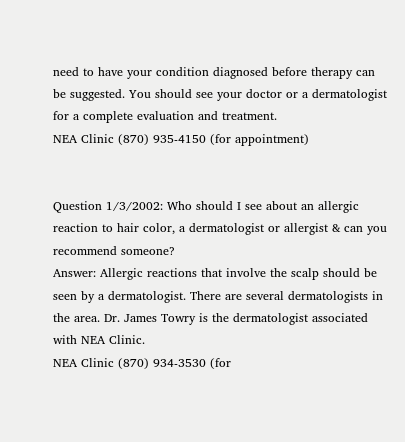need to have your condition diagnosed before therapy can be suggested. You should see your doctor or a dermatologist for a complete evaluation and treatment.
NEA Clinic (870) 935-4150 (for appointment)


Question 1/3/2002: Who should I see about an allergic reaction to hair color, a dermatologist or allergist & can you recommend someone?
Answer: Allergic reactions that involve the scalp should be seen by a dermatologist. There are several dermatologists in the area. Dr. James Towry is the dermatologist associated with NEA Clinic.
NEA Clinic (870) 934-3530 (for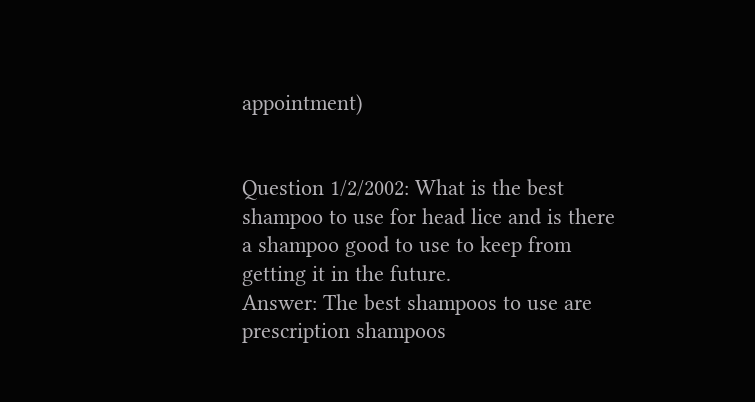appointment)


Question 1/2/2002: What is the best shampoo to use for head lice and is there a shampoo good to use to keep from getting it in the future.
Answer: The best shampoos to use are prescription shampoos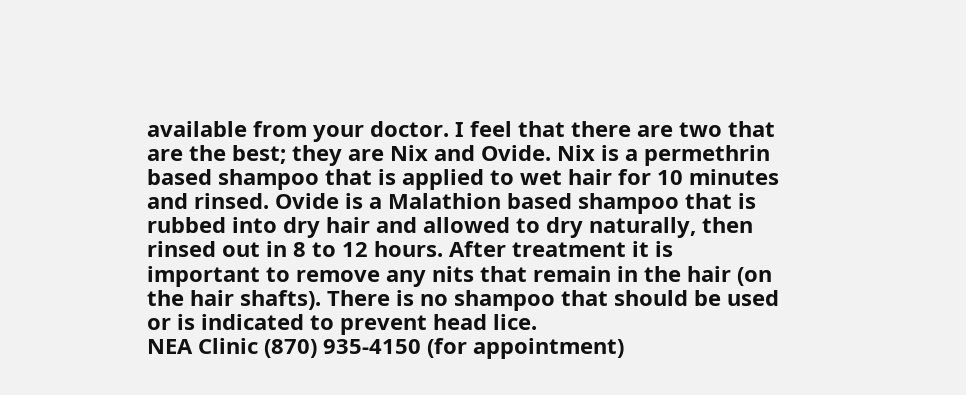available from your doctor. I feel that there are two that are the best; they are Nix and Ovide. Nix is a permethrin based shampoo that is applied to wet hair for 10 minutes and rinsed. Ovide is a Malathion based shampoo that is rubbed into dry hair and allowed to dry naturally, then rinsed out in 8 to 12 hours. After treatment it is important to remove any nits that remain in the hair (on the hair shafts). There is no shampoo that should be used or is indicated to prevent head lice.
NEA Clinic (870) 935-4150 (for appointment)